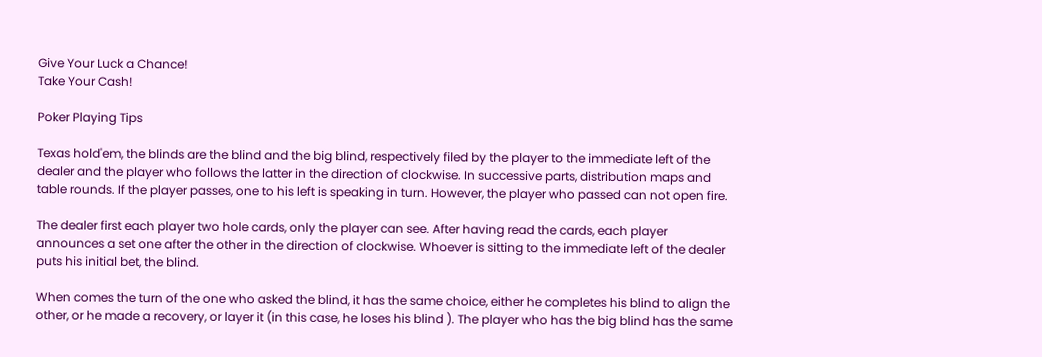Give Your Luck a Chance!
Take Your Cash!

Poker Playing Tips

Texas hold'em, the blinds are the blind and the big blind, respectively filed by the player to the immediate left of the dealer and the player who follows the latter in the direction of clockwise. In successive parts, distribution maps and table rounds. If the player passes, one to his left is speaking in turn. However, the player who passed can not open fire.

The dealer first each player two hole cards, only the player can see. After having read the cards, each player announces a set one after the other in the direction of clockwise. Whoever is sitting to the immediate left of the dealer puts his initial bet, the blind.

When comes the turn of the one who asked the blind, it has the same choice, either he completes his blind to align the other, or he made a recovery, or layer it (in this case, he loses his blind ). The player who has the big blind has the same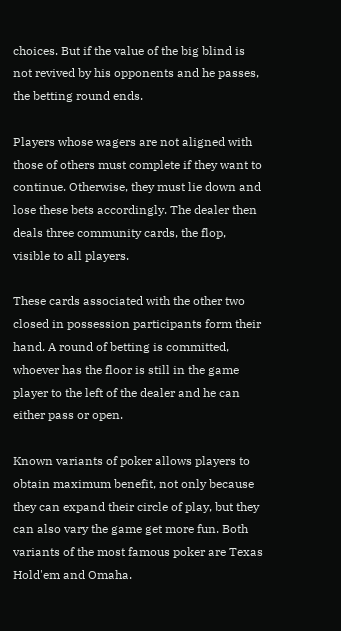choices. But if the value of the big blind is not revived by his opponents and he passes, the betting round ends.

Players whose wagers are not aligned with those of others must complete if they want to continue. Otherwise, they must lie down and lose these bets accordingly. The dealer then deals three community cards, the flop, visible to all players.

These cards associated with the other two closed in possession participants form their hand. A round of betting is committed, whoever has the floor is still in the game player to the left of the dealer and he can either pass or open.

Known variants of poker allows players to obtain maximum benefit, not only because they can expand their circle of play, but they can also vary the game get more fun. Both variants of the most famous poker are Texas Hold'em and Omaha.